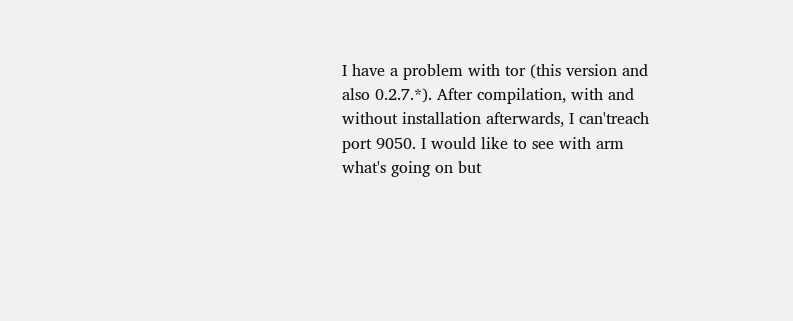I have a problem with tor (this version and also 0.2.7.*). After compilation, with and without installation afterwards, I can'treach port 9050. I would like to see with arm what's going on but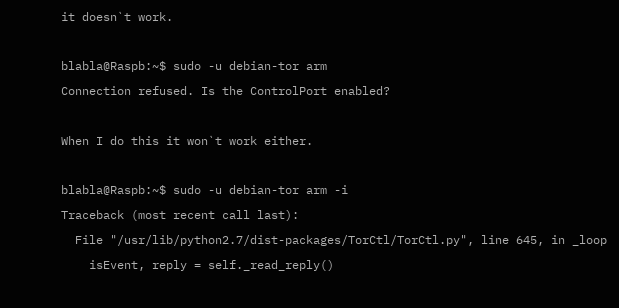it doesn`t work.

blabla@Raspb:~$ sudo -u debian-tor arm
Connection refused. Is the ControlPort enabled?

When I do this it won`t work either.

blabla@Raspb:~$ sudo -u debian-tor arm -i
Traceback (most recent call last):
  File "/usr/lib/python2.7/dist-packages/TorCtl/TorCtl.py", line 645, in _loop
    isEvent, reply = self._read_reply()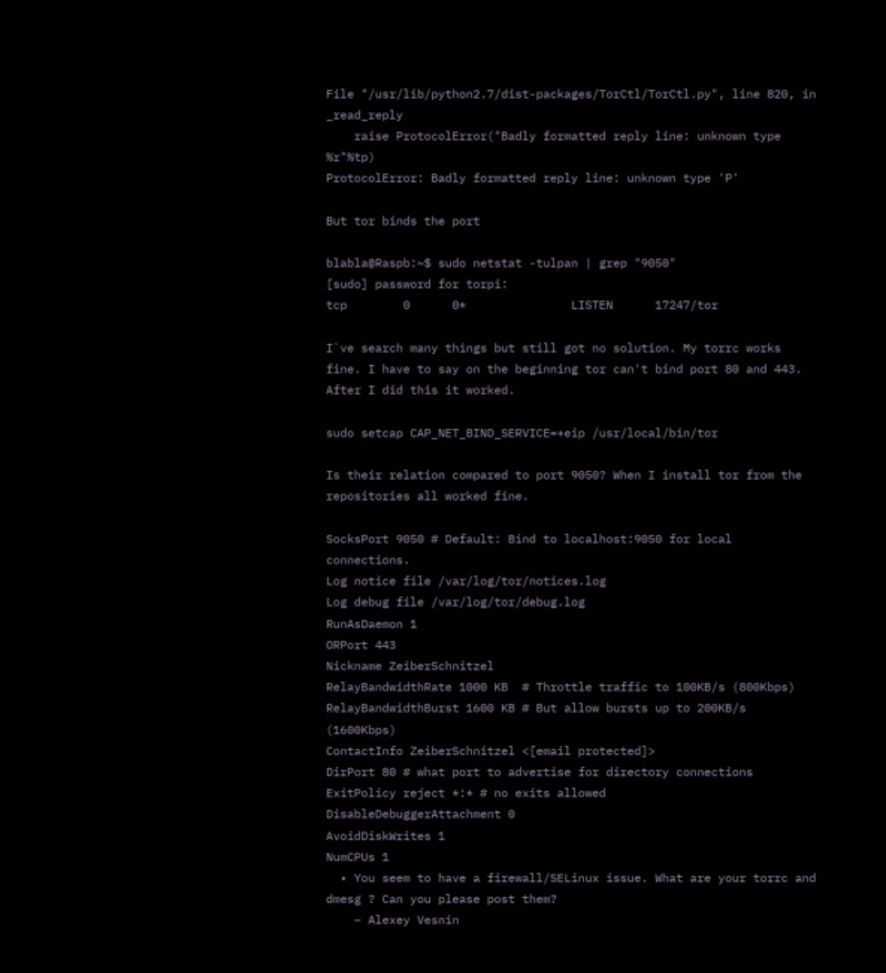File "/usr/lib/python2.7/dist-packages/TorCtl/TorCtl.py", line 820, in _read_reply
    raise ProtocolError("Badly formatted reply line: unknown type %r"%tp)
ProtocolError: Badly formatted reply line: unknown type 'P'

But tor binds the port

blabla@Raspb:~$ sudo netstat -tulpan | grep "9050"
[sudo] password for torpi:
tcp        0      0*               LISTEN      17247/tor

I`ve search many things but still got no solution. My torrc works fine. I have to say on the beginning tor can't bind port 80 and 443. After I did this it worked.

sudo setcap CAP_NET_BIND_SERVICE=+eip /usr/local/bin/tor

Is their relation compared to port 9050? When I install tor from the repositories all worked fine.

SocksPort 9050 # Default: Bind to localhost:9050 for local connections.
Log notice file /var/log/tor/notices.log
Log debug file /var/log/tor/debug.log
RunAsDaemon 1
ORPort 443
Nickname ZeiberSchnitzel
RelayBandwidthRate 1000 KB  # Throttle traffic to 100KB/s (800Kbps)
RelayBandwidthBurst 1600 KB # But allow bursts up to 200KB/s (1600Kbps)
ContactInfo ZeiberSchnitzel <[email protected]>
DirPort 80 # what port to advertise for directory connections
ExitPolicy reject *:* # no exits allowed
DisableDebuggerAttachment 0
AvoidDiskWrites 1
NumCPUs 1
  • You seem to have a firewall/SELinux issue. What are your torrc and dmesg ? Can you please post them?
    – Alexey Vesnin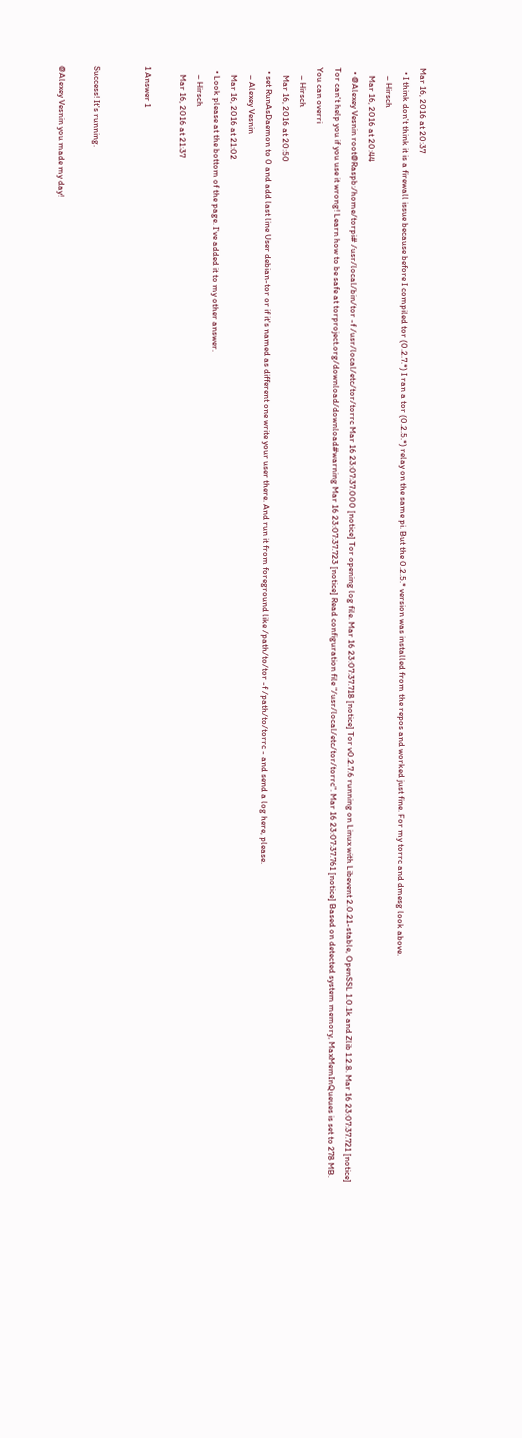Mar 16, 2016 at 20:37
  • I think don't think it is a firewall issue because before I compiled tor (0.2.7.*) I ran a tor (0.2.5.*) relay on the same pi. But the 0.2.5.* version was installed from the repos and worked just fine. For my torrc and dmesg look above.
    – Hirsch
    Mar 16, 2016 at 20:44
  • @Alexey Vesnin root@Raspb:/home/torpi# /usr/local/bin/tor -f /usr/local/etc/tor/torrc Mar 16 23:07:37.000 [notice] Tor opening log file. Mar 16 23:07:37.718 [notice] Tor v0.2.7.6 running on Linux with Libevent 2.0.21-stable, OpenSSL 1.0.1k and Zlib 1.2.8. Mar 16 23:07:37.721 [notice] Tor can't help you if you use it wrong! Learn how to be safe at torproject.org/download/download#warning Mar 16 23:07:37.723 [notice] Read configuration file "/usr/local/etc/tor/torrc". Mar 16 23:07:37.761 [notice] Based on detected system memory, MaxMemInQueues is set to 278 MB. You can overri
    – Hirsch
    Mar 16, 2016 at 20:50
  • set RunAsDaemon to 0 and add last line User debian-tor or if it's named as different one write your user there. And run it from foreground like /path/to/tor -f /path/to/torrc - and send a log here, please.
    – Alexey Vesnin
    Mar 16, 2016 at 21:02
  • Look please at the bottom of the page. I've added it to my other answer.
    – Hirsch
    Mar 16, 2016 at 21:37

1 Answer 1


Success! It's running.

@Alexey Vesnin you made my day!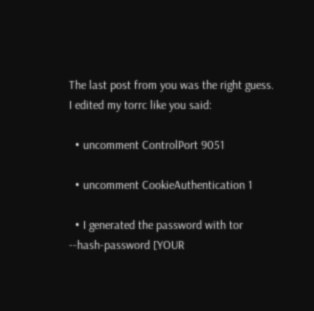The last post from you was the right guess. I edited my torrc like you said:

  • uncomment ControlPort 9051

  • uncomment CookieAuthentication 1

  • I generated the password with tor --hash-password [YOUR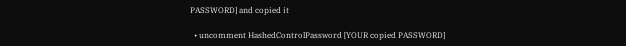PASSWORD] and copied it

  • uncomment HashedControlPassword [YOUR copied PASSWORD]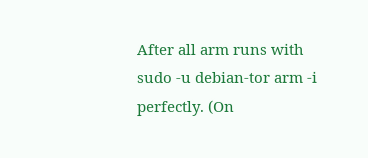After all arm runs with sudo -u debian-tor arm -i perfectly. (On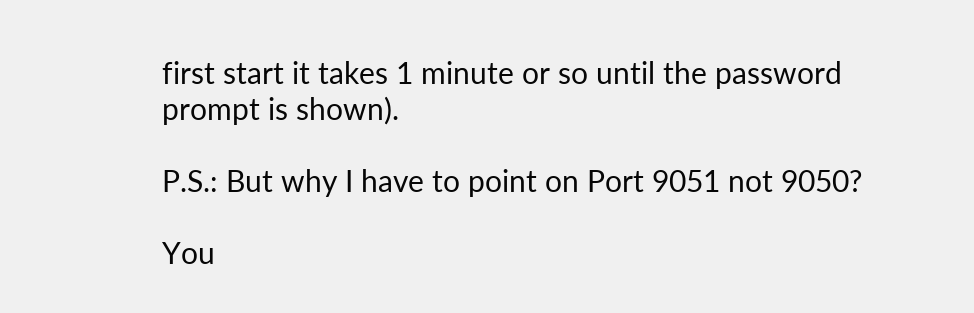first start it takes 1 minute or so until the password prompt is shown).

P.S.: But why I have to point on Port 9051 not 9050?

You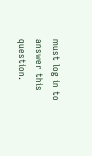must log in to answer this question.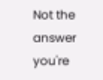Not the answer you're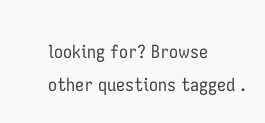looking for? Browse other questions tagged .